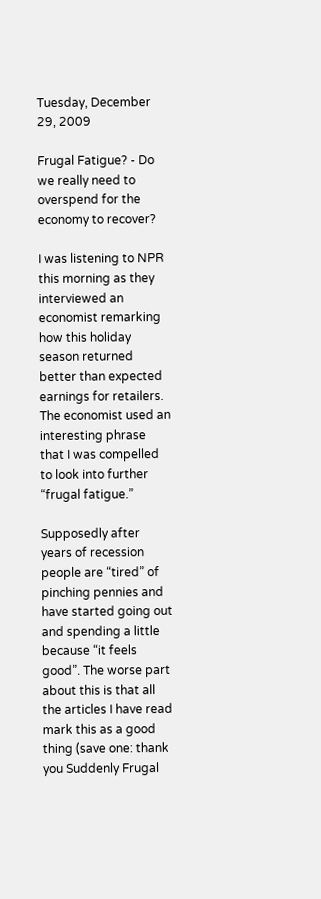Tuesday, December 29, 2009

Frugal Fatigue? - Do we really need to overspend for the economy to recover?

I was listening to NPR this morning as they interviewed an economist remarking how this holiday season returned better than expected earnings for retailers. The economist used an interesting phrase that I was compelled to look into further “frugal fatigue.”

Supposedly after years of recession people are “tired” of pinching pennies and have started going out and spending a little because “it feels good”. The worse part about this is that all the articles I have read mark this as a good thing (save one: thank you Suddenly Frugal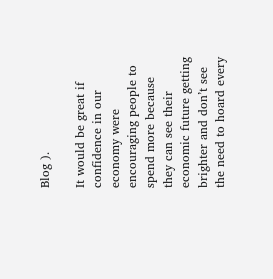Blog ).

It would be great if confidence in our economy were encouraging people to spend more because they can see their economic future getting brighter and don’t see the need to hoard every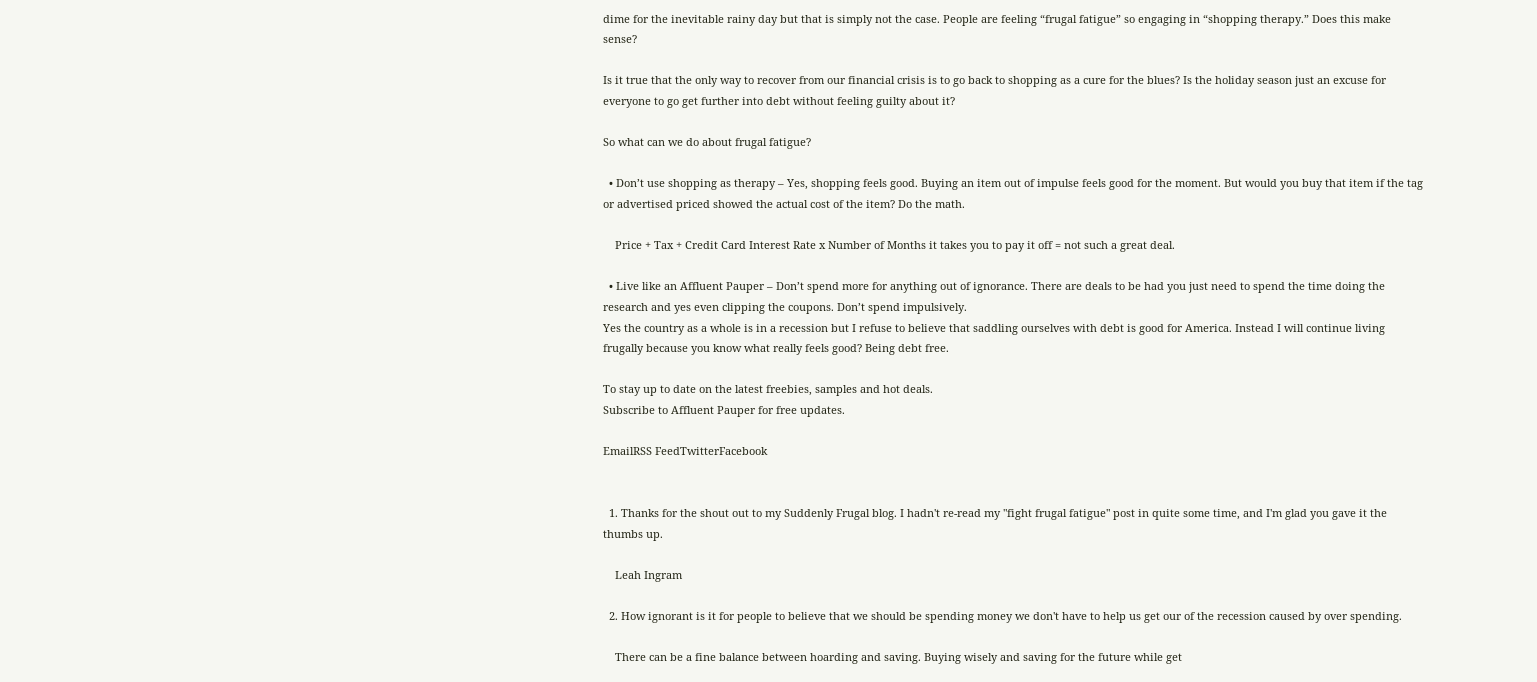dime for the inevitable rainy day but that is simply not the case. People are feeling “frugal fatigue” so engaging in “shopping therapy.” Does this make sense?

Is it true that the only way to recover from our financial crisis is to go back to shopping as a cure for the blues? Is the holiday season just an excuse for everyone to go get further into debt without feeling guilty about it?

So what can we do about frugal fatigue?

  • Don’t use shopping as therapy – Yes, shopping feels good. Buying an item out of impulse feels good for the moment. But would you buy that item if the tag or advertised priced showed the actual cost of the item? Do the math.

    Price + Tax + Credit Card Interest Rate x Number of Months it takes you to pay it off = not such a great deal.

  • Live like an Affluent Pauper – Don’t spend more for anything out of ignorance. There are deals to be had you just need to spend the time doing the research and yes even clipping the coupons. Don’t spend impulsively.
Yes the country as a whole is in a recession but I refuse to believe that saddling ourselves with debt is good for America. Instead I will continue living frugally because you know what really feels good? Being debt free.

To stay up to date on the latest freebies, samples and hot deals.
Subscribe to Affluent Pauper for free updates.

EmailRSS FeedTwitterFacebook


  1. Thanks for the shout out to my Suddenly Frugal blog. I hadn't re-read my "fight frugal fatigue" post in quite some time, and I'm glad you gave it the thumbs up.

    Leah Ingram

  2. How ignorant is it for people to believe that we should be spending money we don't have to help us get our of the recession caused by over spending.

    There can be a fine balance between hoarding and saving. Buying wisely and saving for the future while get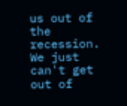us out of the recession. We just can't get out of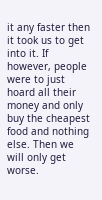it any faster then it took us to get into it. If however, people were to just hoard all their money and only buy the cheapest food and nothing else. Then we will only get worse.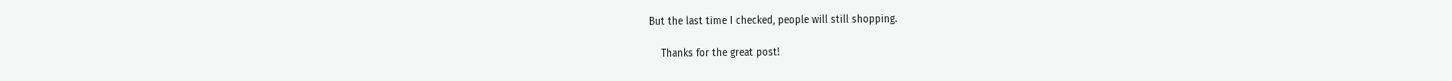But the last time I checked, people will still shopping.

    Thanks for the great post!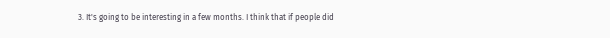3. It's going to be interesting in a few months. I think that if people did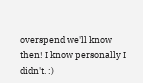overspend we'll know then! I know personally I didn't. :)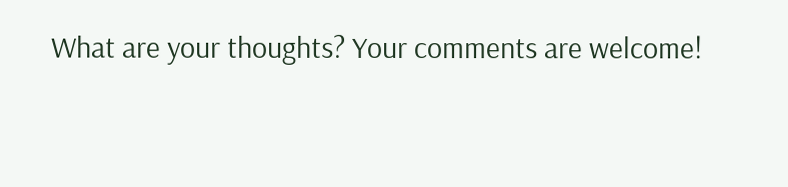What are your thoughts? Your comments are welcome!